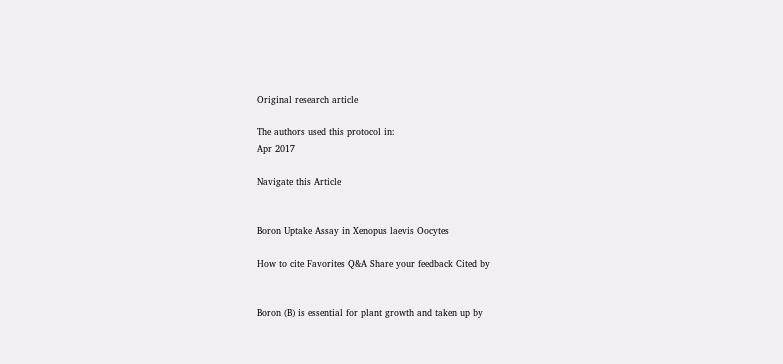Original research article

The authors used this protocol in:
Apr 2017

Navigate this Article


Boron Uptake Assay in Xenopus laevis Oocytes

How to cite Favorites Q&A Share your feedback Cited by


Boron (B) is essential for plant growth and taken up by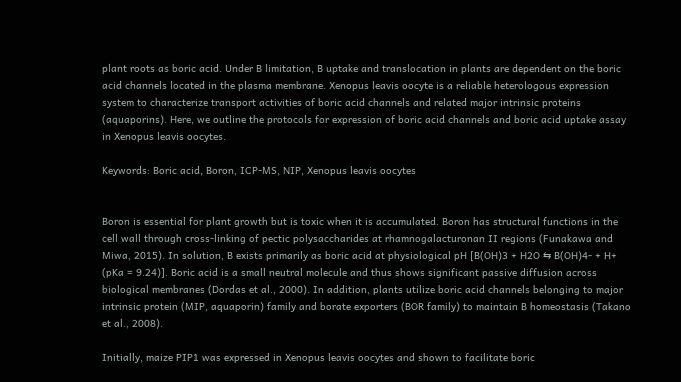plant roots as boric acid. Under B limitation, B uptake and translocation in plants are dependent on the boric acid channels located in the plasma membrane. Xenopus leavis oocyte is a reliable heterologous expression system to characterize transport activities of boric acid channels and related major intrinsic proteins (aquaporins). Here, we outline the protocols for expression of boric acid channels and boric acid uptake assay in Xenopus leavis oocytes.

Keywords: Boric acid, Boron, ICP-MS, NIP, Xenopus leavis oocytes


Boron is essential for plant growth but is toxic when it is accumulated. Boron has structural functions in the cell wall through cross-linking of pectic polysaccharides at rhamnogalacturonan II regions (Funakawa and Miwa, 2015). In solution, B exists primarily as boric acid at physiological pH [B(OH)3 + H2O ⇆ B(OH)4- + H+ (pKa = 9.24)]. Boric acid is a small neutral molecule and thus shows significant passive diffusion across biological membranes (Dordas et al., 2000). In addition, plants utilize boric acid channels belonging to major intrinsic protein (MIP, aquaporin) family and borate exporters (BOR family) to maintain B homeostasis (Takano et al., 2008).

Initially, maize PIP1 was expressed in Xenopus leavis oocytes and shown to facilitate boric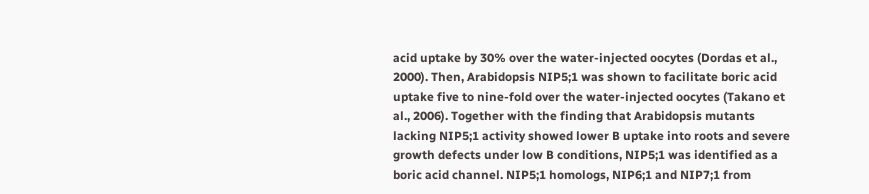acid uptake by 30% over the water-injected oocytes (Dordas et al., 2000). Then, Arabidopsis NIP5;1 was shown to facilitate boric acid uptake five to nine-fold over the water-injected oocytes (Takano et al., 2006). Together with the finding that Arabidopsis mutants lacking NIP5;1 activity showed lower B uptake into roots and severe growth defects under low B conditions, NIP5;1 was identified as a boric acid channel. NIP5;1 homologs, NIP6;1 and NIP7;1 from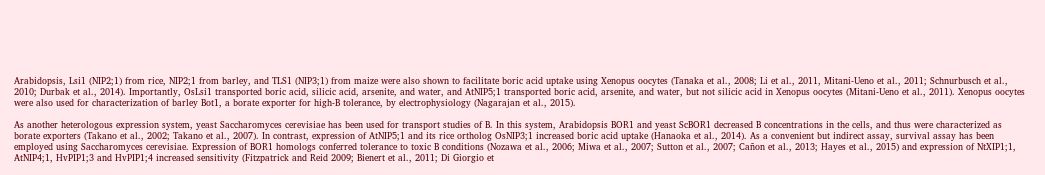Arabidopsis, Lsi1 (NIP2;1) from rice, NIP2;1 from barley, and TLS1 (NIP3;1) from maize were also shown to facilitate boric acid uptake using Xenopus oocytes (Tanaka et al., 2008; Li et al., 2011, Mitani-Ueno et al., 2011; Schnurbusch et al., 2010; Durbak et al., 2014). Importantly, OsLsi1 transported boric acid, silicic acid, arsenite, and water, and AtNIP5;1 transported boric acid, arsenite, and water, but not silicic acid in Xenopus oocytes (Mitani-Ueno et al., 2011). Xenopus oocytes were also used for characterization of barley Bot1, a borate exporter for high-B tolerance, by electrophysiology (Nagarajan et al., 2015).

As another heterologous expression system, yeast Saccharomyces cerevisiae has been used for transport studies of B. In this system, Arabidopsis BOR1 and yeast ScBOR1 decreased B concentrations in the cells, and thus were characterized as borate exporters (Takano et al., 2002; Takano et al., 2007). In contrast, expression of AtNIP5;1 and its rice ortholog OsNIP3;1 increased boric acid uptake (Hanaoka et al., 2014). As a convenient but indirect assay, survival assay has been employed using Saccharomyces cerevisiae. Expression of BOR1 homologs conferred tolerance to toxic B conditions (Nozawa et al., 2006; Miwa et al., 2007; Sutton et al., 2007; Cañon et al., 2013; Hayes et al., 2015) and expression of NtXIP1;1, AtNIP4;1, HvPIP1;3 and HvPIP1;4 increased sensitivity (Fitzpatrick and Reid 2009; Bienert et al., 2011; Di Giorgio et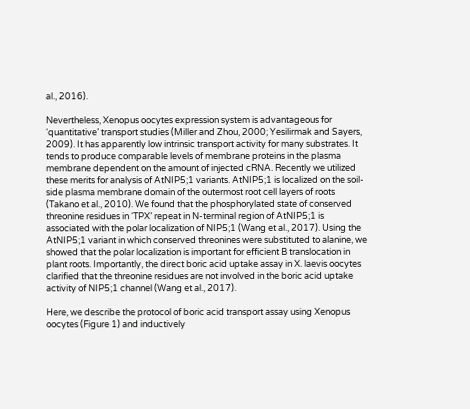al., 2016).

Nevertheless, Xenopus oocytes expression system is advantageous for ‘quantitative’ transport studies (Miller and Zhou, 2000; Yesilirmak and Sayers, 2009). It has apparently low intrinsic transport activity for many substrates. It tends to produce comparable levels of membrane proteins in the plasma membrane dependent on the amount of injected cRNA. Recently we utilized these merits for analysis of AtNIP5;1 variants. AtNIP5;1 is localized on the soil-side plasma membrane domain of the outermost root cell layers of roots (Takano et al., 2010). We found that the phosphorylated state of conserved threonine residues in ‘TPX’ repeat in N-terminal region of AtNIP5;1 is associated with the polar localization of NIP5;1 (Wang et al., 2017). Using the AtNIP5;1 variant in which conserved threonines were substituted to alanine, we showed that the polar localization is important for efficient B translocation in plant roots. Importantly, the direct boric acid uptake assay in X. laevis oocytes clarified that the threonine residues are not involved in the boric acid uptake activity of NIP5;1 channel (Wang et al., 2017).

Here, we describe the protocol of boric acid transport assay using Xenopus oocytes (Figure 1) and inductively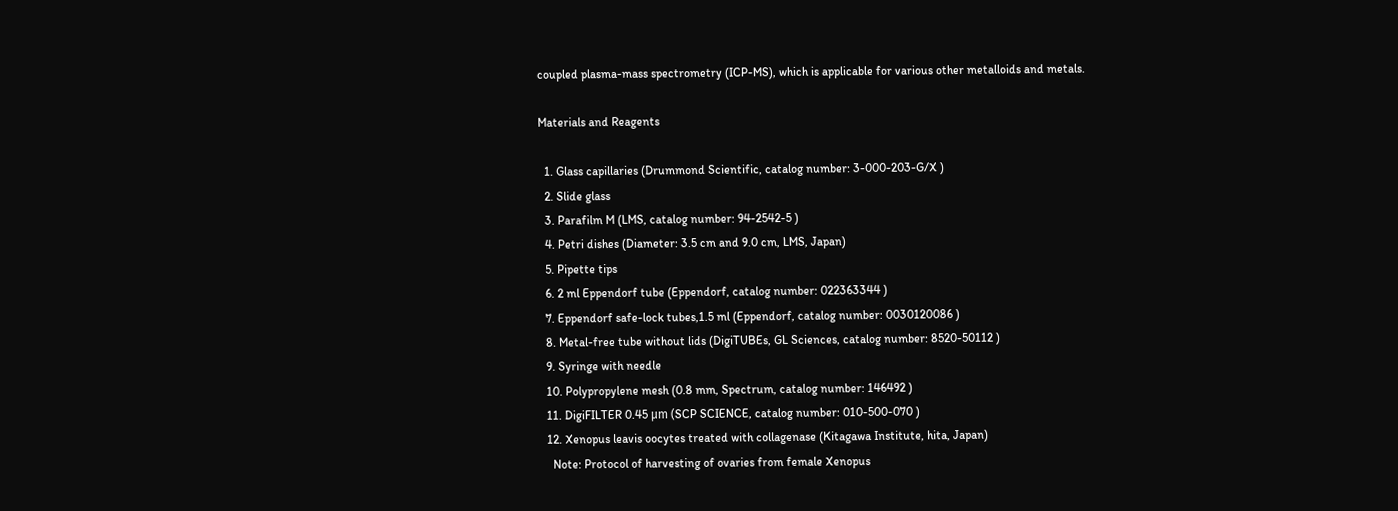coupled plasma-mass spectrometry (ICP-MS), which is applicable for various other metalloids and metals.

Materials and Reagents

  1. Glass capillaries (Drummond Scientific, catalog number: 3-000-203-G/X )
  2. Slide glass
  3. Parafilm M (LMS, catalog number: 94-2542-5 )
  4. Petri dishes (Diameter: 3.5 cm and 9.0 cm, LMS, Japan)
  5. Pipette tips
  6. 2 ml Eppendorf tube (Eppendorf, catalog number: 022363344 )
  7. Eppendorf safe-lock tubes,1.5 ml (Eppendorf, catalog number: 0030120086 )
  8. Metal-free tube without lids (DigiTUBEs, GL Sciences, catalog number: 8520-50112 )
  9. Syringe with needle
  10. Polypropylene mesh (0.8 mm, Spectrum, catalog number: 146492 )
  11. DigiFILTER 0.45 μm (SCP SCIENCE, catalog number: 010-500-070 )
  12. Xenopus leavis oocytes treated with collagenase (Kitagawa Institute, hita, Japan)
    Note: Protocol of harvesting of ovaries from female Xenopus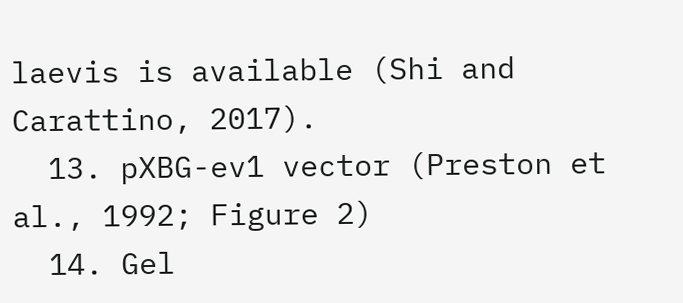laevis is available (Shi and Carattino, 2017).
  13. pXBG-ev1 vector (Preston et al., 1992; Figure 2)
  14. Gel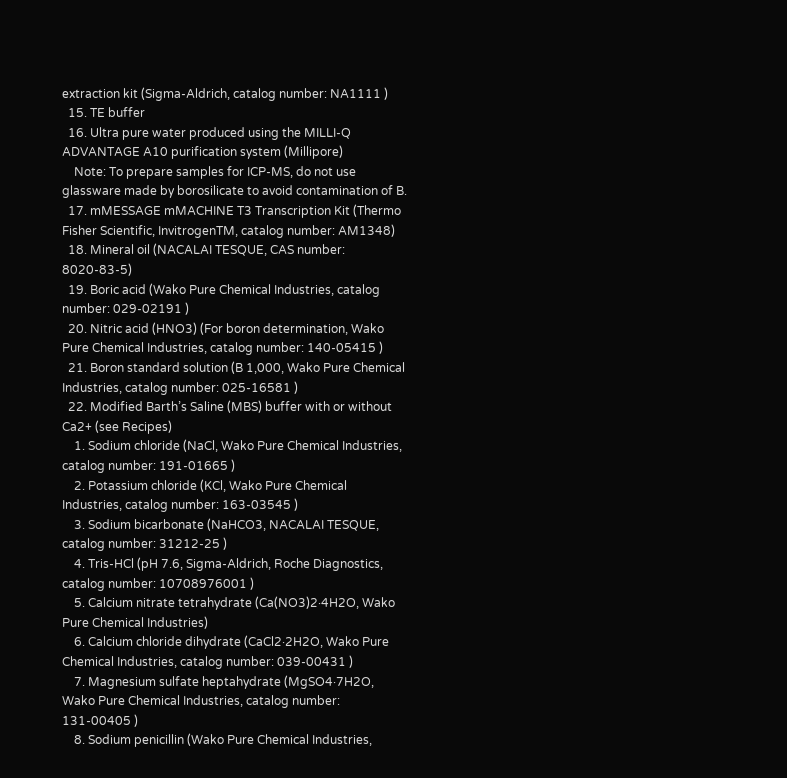extraction kit (Sigma-Aldrich, catalog number: NA1111 )
  15. TE buffer
  16. Ultra pure water produced using the MILLI-Q ADVANTAGE A10 purification system (Millipore)
    Note: To prepare samples for ICP-MS, do not use glassware made by borosilicate to avoid contamination of B.
  17. mMESSAGE mMACHINE T3 Transcription Kit (Thermo Fisher Scientific, InvitrogenTM, catalog number: AM1348)
  18. Mineral oil (NACALAI TESQUE, CAS number: 8020-83-5)
  19. Boric acid (Wako Pure Chemical Industries, catalog number: 029-02191 )
  20. Nitric acid (HNO3) (For boron determination, Wako Pure Chemical Industries, catalog number: 140-05415 )
  21. Boron standard solution (B 1,000, Wako Pure Chemical Industries, catalog number: 025-16581 )
  22. Modified Barth’s Saline (MBS) buffer with or without Ca2+ (see Recipes)
    1. Sodium chloride (NaCl, Wako Pure Chemical Industries, catalog number: 191-01665 )
    2. Potassium chloride (KCl, Wako Pure Chemical Industries, catalog number: 163-03545 )
    3. Sodium bicarbonate (NaHCO3, NACALAI TESQUE, catalog number: 31212-25 )
    4. Tris-HCl (pH 7.6, Sigma-Aldrich, Roche Diagnostics, catalog number: 10708976001 )
    5. Calcium nitrate tetrahydrate (Ca(NO3)2·4H2O, Wako Pure Chemical Industries)
    6. Calcium chloride dihydrate (CaCl2·2H2O, Wako Pure Chemical Industries, catalog number: 039-00431 )
    7. Magnesium sulfate heptahydrate (MgSO4·7H2O, Wako Pure Chemical Industries, catalog number: 131-00405 )
    8. Sodium penicillin (Wako Pure Chemical Industries,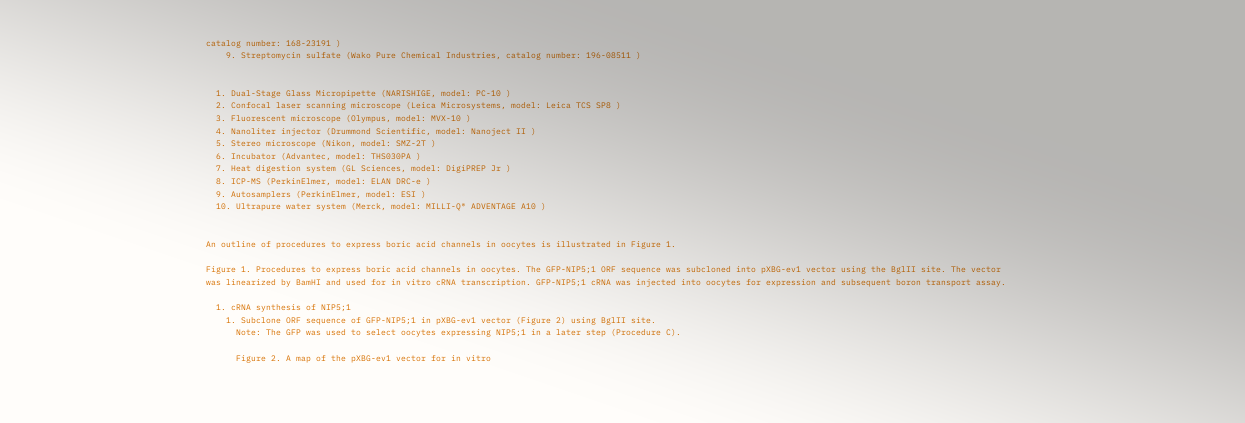catalog number: 168-23191 )
    9. Streptomycin sulfate (Wako Pure Chemical Industries, catalog number: 196-08511 )


  1. Dual-Stage Glass Micropipette (NARISHIGE, model: PC-10 )
  2. Confocal laser scanning microscope (Leica Microsystems, model: Leica TCS SP8 )
  3. Fluorescent microscope (Olympus, model: MVX-10 )
  4. Nanoliter injector (Drummond Scientific, model: Nanoject II )
  5. Stereo microscope (Nikon, model: SMZ-2T )
  6. Incubator (Advantec, model: THS030PA )
  7. Heat digestion system (GL Sciences, model: DigiPREP Jr )
  8. ICP-MS (PerkinElmer, model: ELAN DRC-e )
  9. Autosamplers (PerkinElmer, model: ESI )
  10. Ultrapure water system (Merck, model: MILLI-Q® ADVENTAGE A10 )


An outline of procedures to express boric acid channels in oocytes is illustrated in Figure 1.

Figure 1. Procedures to express boric acid channels in oocytes. The GFP-NIP5;1 ORF sequence was subcloned into pXBG-ev1 vector using the BglII site. The vector was linearized by BamHI and used for in vitro cRNA transcription. GFP-NIP5;1 cRNA was injected into oocytes for expression and subsequent boron transport assay.

  1. cRNA synthesis of NIP5;1
    1. Subclone ORF sequence of GFP-NIP5;1 in pXBG-ev1 vector (Figure 2) using BglII site.
      Note: The GFP was used to select oocytes expressing NIP5;1 in a later step (Procedure C).

      Figure 2. A map of the pXBG-ev1 vector for in vitro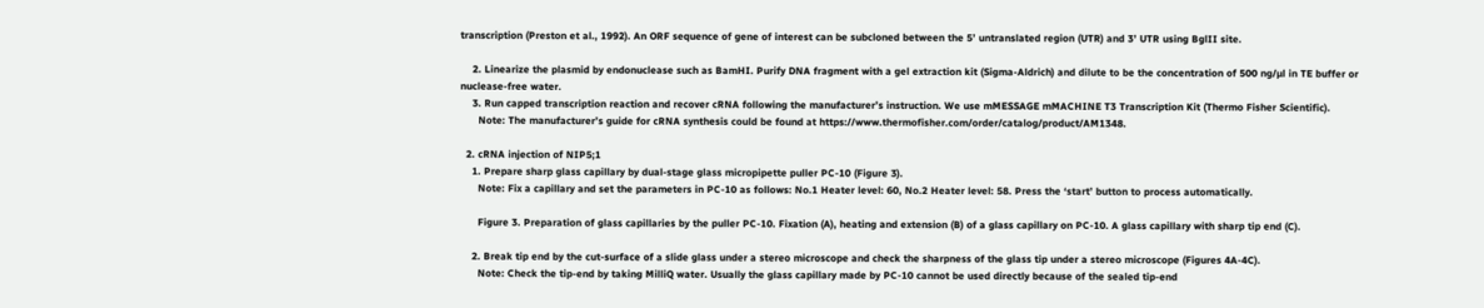transcription (Preston et al., 1992). An ORF sequence of gene of interest can be subcloned between the 5’ untranslated region (UTR) and 3’ UTR using BglII site.

    2. Linearize the plasmid by endonuclease such as BamHI. Purify DNA fragment with a gel extraction kit (Sigma-Aldrich) and dilute to be the concentration of 500 ng/µl in TE buffer or nuclease-free water.
    3. Run capped transcription reaction and recover cRNA following the manufacturer’s instruction. We use mMESSAGE mMACHINE T3 Transcription Kit (Thermo Fisher Scientific).
      Note: The manufacturer’s guide for cRNA synthesis could be found at https://www.thermofisher.com/order/catalog/product/AM1348.

  2. cRNA injection of NIP5;1
    1. Prepare sharp glass capillary by dual-stage glass micropipette puller PC-10 (Figure 3).
      Note: Fix a capillary and set the parameters in PC-10 as follows: No.1 Heater level: 60, No.2 Heater level: 58. Press the ‘start’ button to process automatically.

      Figure 3. Preparation of glass capillaries by the puller PC-10. Fixation (A), heating and extension (B) of a glass capillary on PC-10. A glass capillary with sharp tip end (C).

    2. Break tip end by the cut-surface of a slide glass under a stereo microscope and check the sharpness of the glass tip under a stereo microscope (Figures 4A-4C).
      Note: Check the tip-end by taking MilliQ water. Usually the glass capillary made by PC-10 cannot be used directly because of the sealed tip-end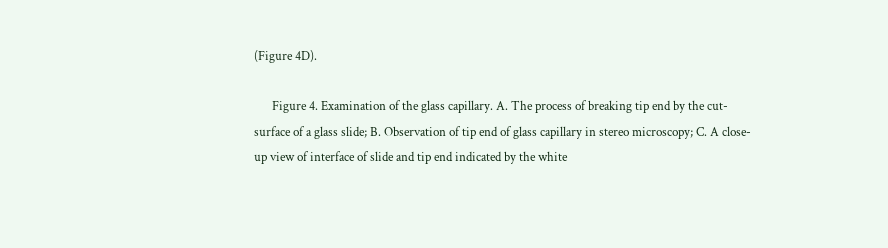(Figure 4D).

      Figure 4. Examination of the glass capillary. A. The process of breaking tip end by the cut-surface of a glass slide; B. Observation of tip end of glass capillary in stereo microscopy; C. A close-up view of interface of slide and tip end indicated by the white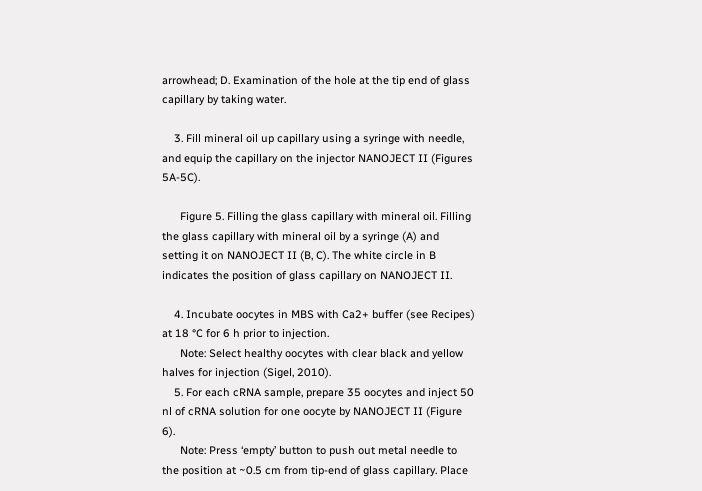arrowhead; D. Examination of the hole at the tip end of glass capillary by taking water.

    3. Fill mineral oil up capillary using a syringe with needle, and equip the capillary on the injector NANOJECT II (Figures 5A-5C).

      Figure 5. Filling the glass capillary with mineral oil. Filling the glass capillary with mineral oil by a syringe (A) and setting it on NANOJECT II (B, C). The white circle in B indicates the position of glass capillary on NANOJECT II.

    4. Incubate oocytes in MBS with Ca2+ buffer (see Recipes) at 18 °C for 6 h prior to injection.
      Note: Select healthy oocytes with clear black and yellow halves for injection (Sigel, 2010).
    5. For each cRNA sample, prepare 35 oocytes and inject 50 nl of cRNA solution for one oocyte by NANOJECT II (Figure 6).
      Note: Press ‘empty’ button to push out metal needle to the position at ~0.5 cm from tip-end of glass capillary. Place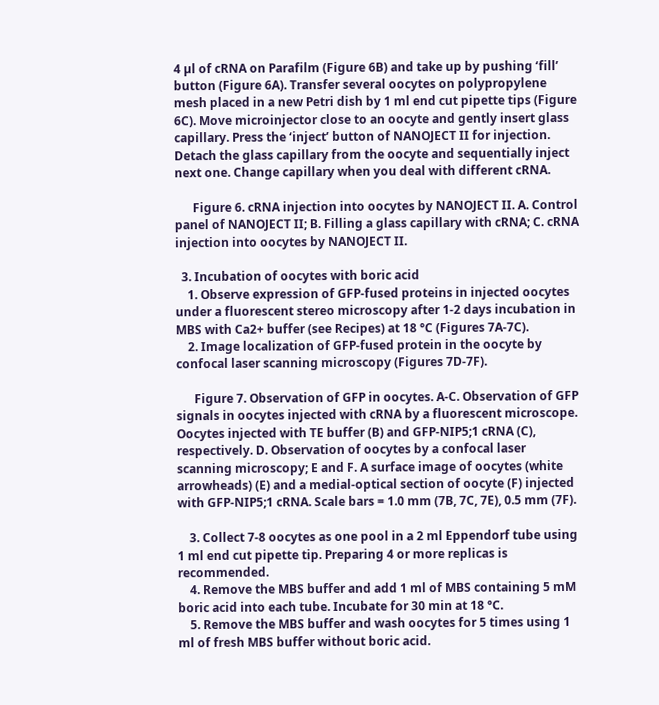4 µl of cRNA on Parafilm (Figure 6B) and take up by pushing ‘fill’ button (Figure 6A). Transfer several oocytes on polypropylene mesh placed in a new Petri dish by 1 ml end cut pipette tips (Figure 6C). Move microinjector close to an oocyte and gently insert glass capillary. Press the ‘inject’ button of NANOJECT II for injection. Detach the glass capillary from the oocyte and sequentially inject next one. Change capillary when you deal with different cRNA.

      Figure 6. cRNA injection into oocytes by NANOJECT II. A. Control panel of NANOJECT II; B. Filling a glass capillary with cRNA; C. cRNA injection into oocytes by NANOJECT II.

  3. Incubation of oocytes with boric acid
    1. Observe expression of GFP-fused proteins in injected oocytes under a fluorescent stereo microscopy after 1-2 days incubation in MBS with Ca2+ buffer (see Recipes) at 18 °C (Figures 7A-7C).
    2. Image localization of GFP-fused protein in the oocyte by confocal laser scanning microscopy (Figures 7D-7F).

      Figure 7. Observation of GFP in oocytes. A-C. Observation of GFP signals in oocytes injected with cRNA by a fluorescent microscope. Oocytes injected with TE buffer (B) and GFP-NIP5;1 cRNA (C), respectively. D. Observation of oocytes by a confocal laser scanning microscopy; E and F. A surface image of oocytes (white arrowheads) (E) and a medial-optical section of oocyte (F) injected with GFP-NIP5;1 cRNA. Scale bars = 1.0 mm (7B, 7C, 7E), 0.5 mm (7F).

    3. Collect 7-8 oocytes as one pool in a 2 ml Eppendorf tube using 1 ml end cut pipette tip. Preparing 4 or more replicas is recommended.
    4. Remove the MBS buffer and add 1 ml of MBS containing 5 mM boric acid into each tube. Incubate for 30 min at 18 °C.
    5. Remove the MBS buffer and wash oocytes for 5 times using 1 ml of fresh MBS buffer without boric acid.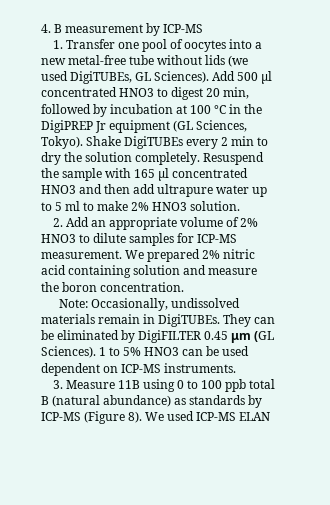4. B measurement by ICP-MS
    1. Transfer one pool of oocytes into a new metal-free tube without lids (we used DigiTUBEs, GL Sciences). Add 500 µl concentrated HNO3 to digest 20 min, followed by incubation at 100 °C in the DigiPREP Jr equipment (GL Sciences, Tokyo). Shake DigiTUBEs every 2 min to dry the solution completely. Resuspend the sample with 165 µl concentrated HNO3 and then add ultrapure water up to 5 ml to make 2% HNO3 solution.
    2. Add an appropriate volume of 2% HNO3 to dilute samples for ICP-MS measurement. We prepared 2% nitric acid containing solution and measure the boron concentration.
      Note: Occasionally, undissolved materials remain in DigiTUBEs. They can be eliminated by DigiFILTER 0.45 μm (GL Sciences). 1 to 5% HNO3 can be used dependent on ICP-MS instruments.
    3. Measure 11B using 0 to 100 ppb total B (natural abundance) as standards by ICP-MS (Figure 8). We used ICP-MS ELAN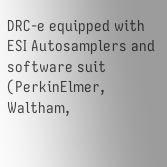DRC-e equipped with ESI Autosamplers and software suit (PerkinElmer, Waltham,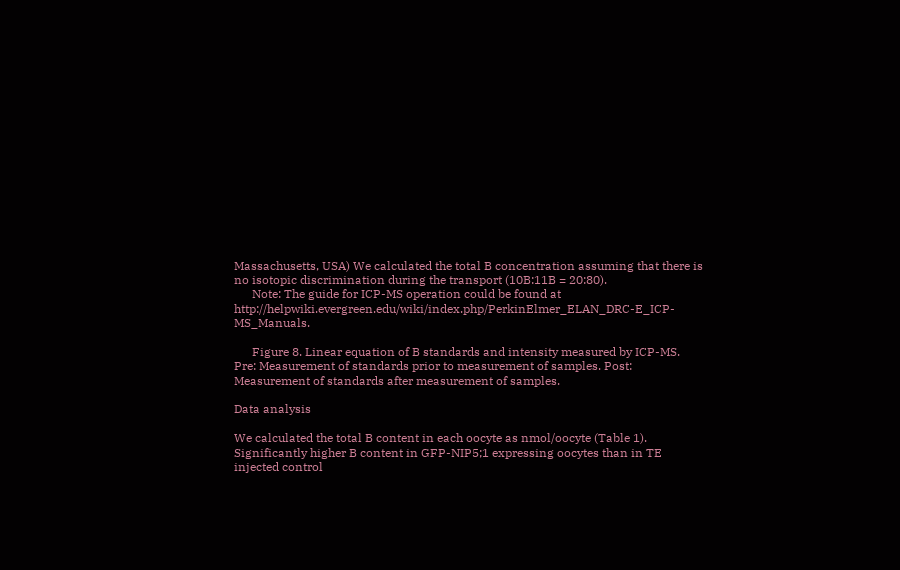Massachusetts, USA) We calculated the total B concentration assuming that there is no isotopic discrimination during the transport (10B:11B = 20:80).
      Note: The guide for ICP-MS operation could be found at http://helpwiki.evergreen.edu/wiki/index.php/PerkinElmer_ELAN_DRC-E_ICP-MS_Manuals.

      Figure 8. Linear equation of B standards and intensity measured by ICP-MS. Pre: Measurement of standards prior to measurement of samples. Post: Measurement of standards after measurement of samples.

Data analysis

We calculated the total B content in each oocyte as nmol/oocyte (Table 1). Significantly higher B content in GFP-NIP5;1 expressing oocytes than in TE injected control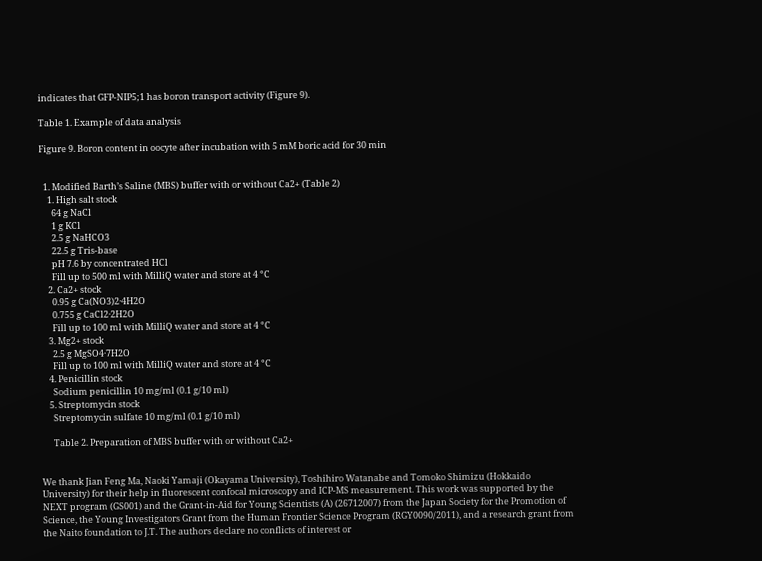indicates that GFP-NIP5;1 has boron transport activity (Figure 9).

Table 1. Example of data analysis

Figure 9. Boron content in oocyte after incubation with 5 mM boric acid for 30 min


  1. Modified Barth’s Saline (MBS) buffer with or without Ca2+ (Table 2)
    1. High salt stock
      64 g NaCl
      1 g KCl
      2.5 g NaHCO3
      22.5 g Tris-base
      pH 7.6 by concentrated HCl
      Fill up to 500 ml with MilliQ water and store at 4 °C
    2. Ca2+ stock
      0.95 g Ca(NO3)2·4H2O
      0.755 g CaCl2·2H2O
      Fill up to 100 ml with MilliQ water and store at 4 °C
    3. Mg2+ stock
      2.5 g MgSO4·7H2O
      Fill up to 100 ml with MilliQ water and store at 4 °C
    4. Penicillin stock
      Sodium penicillin 10 mg/ml (0.1 g/10 ml)
    5. Streptomycin stock
      Streptomycin sulfate 10 mg/ml (0.1 g/10 ml)

      Table 2. Preparation of MBS buffer with or without Ca2+


We thank Jian Feng Ma, Naoki Yamaji (Okayama University), Toshihiro Watanabe and Tomoko Shimizu (Hokkaido University) for their help in fluorescent confocal microscopy and ICP-MS measurement. This work was supported by the NEXT program (GS001) and the Grant-in-Aid for Young Scientists (A) (26712007) from the Japan Society for the Promotion of Science, the Young Investigators Grant from the Human Frontier Science Program (RGY0090/2011), and a research grant from the Naito foundation to J.T. The authors declare no conflicts of interest or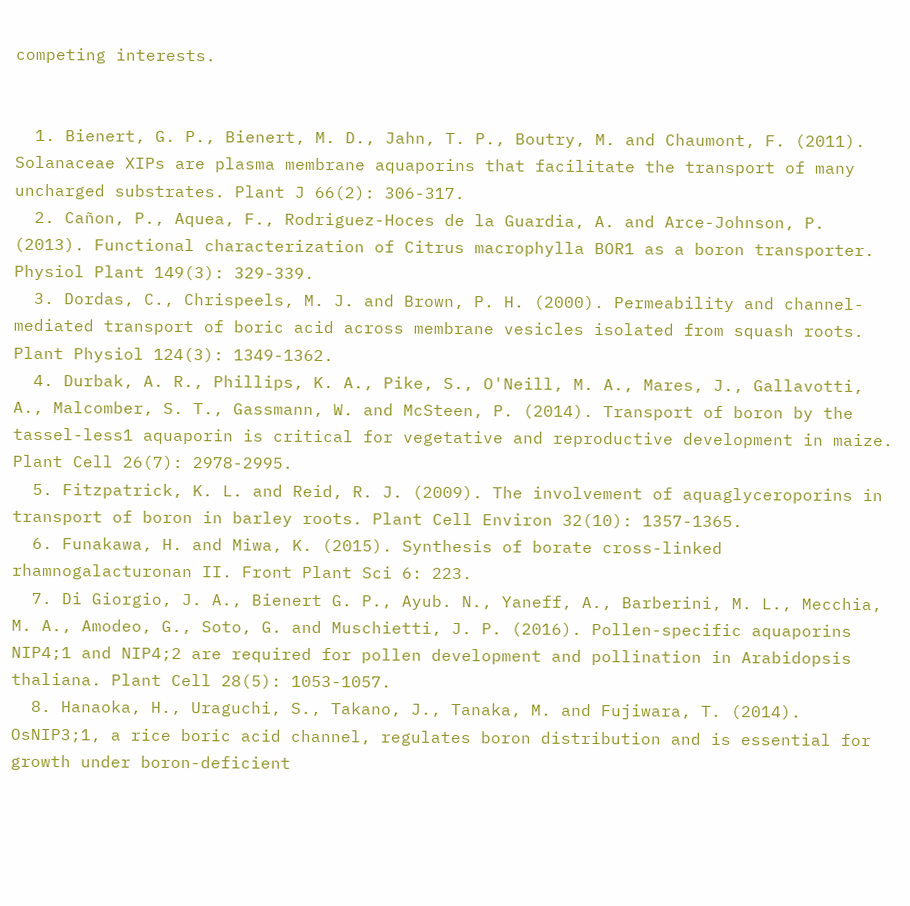competing interests.


  1. Bienert, G. P., Bienert, M. D., Jahn, T. P., Boutry, M. and Chaumont, F. (2011). Solanaceae XIPs are plasma membrane aquaporins that facilitate the transport of many uncharged substrates. Plant J 66(2): 306-317.
  2. Cañon, P., Aquea, F., Rodriguez-Hoces de la Guardia, A. and Arce-Johnson, P. (2013). Functional characterization of Citrus macrophylla BOR1 as a boron transporter. Physiol Plant 149(3): 329-339.
  3. Dordas, C., Chrispeels, M. J. and Brown, P. H. (2000). Permeability and channel-mediated transport of boric acid across membrane vesicles isolated from squash roots. Plant Physiol 124(3): 1349-1362.
  4. Durbak, A. R., Phillips, K. A., Pike, S., O'Neill, M. A., Mares, J., Gallavotti, A., Malcomber, S. T., Gassmann, W. and McSteen, P. (2014). Transport of boron by the tassel-less1 aquaporin is critical for vegetative and reproductive development in maize. Plant Cell 26(7): 2978-2995.
  5. Fitzpatrick, K. L. and Reid, R. J. (2009). The involvement of aquaglyceroporins in transport of boron in barley roots. Plant Cell Environ 32(10): 1357-1365.
  6. Funakawa, H. and Miwa, K. (2015). Synthesis of borate cross-linked rhamnogalacturonan II. Front Plant Sci 6: 223.
  7. Di Giorgio, J. A., Bienert G. P., Ayub. N., Yaneff, A., Barberini, M. L., Mecchia, M. A., Amodeo, G., Soto, G. and Muschietti, J. P. (2016). Pollen-specific aquaporins NIP4;1 and NIP4;2 are required for pollen development and pollination in Arabidopsis thaliana. Plant Cell 28(5): 1053-1057.
  8. Hanaoka, H., Uraguchi, S., Takano, J., Tanaka, M. and Fujiwara, T. (2014). OsNIP3;1, a rice boric acid channel, regulates boron distribution and is essential for growth under boron-deficient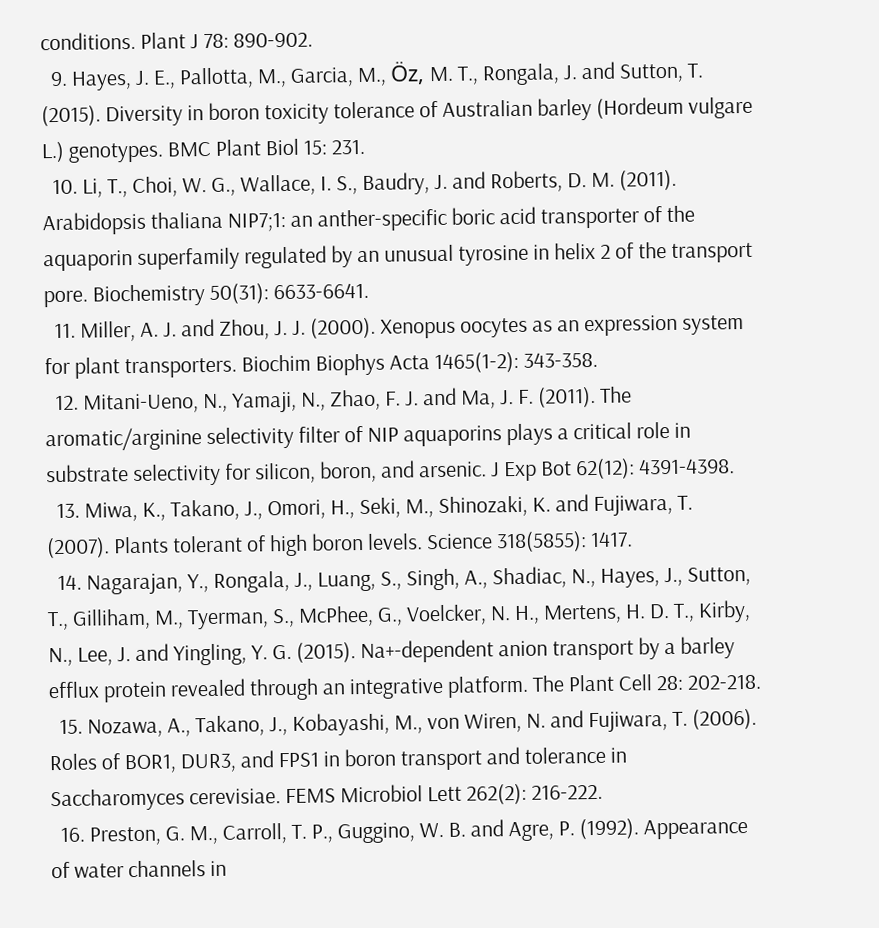conditions. Plant J 78: 890-902.
  9. Hayes, J. E., Pallotta, M., Garcia, M., Öz, M. T., Rongala, J. and Sutton, T. (2015). Diversity in boron toxicity tolerance of Australian barley (Hordeum vulgare L.) genotypes. BMC Plant Biol 15: 231.
  10. Li, T., Choi, W. G., Wallace, I. S., Baudry, J. and Roberts, D. M. (2011). Arabidopsis thaliana NIP7;1: an anther-specific boric acid transporter of the aquaporin superfamily regulated by an unusual tyrosine in helix 2 of the transport pore. Biochemistry 50(31): 6633-6641.
  11. Miller, A. J. and Zhou, J. J. (2000). Xenopus oocytes as an expression system for plant transporters. Biochim Biophys Acta 1465(1-2): 343-358.
  12. Mitani-Ueno, N., Yamaji, N., Zhao, F. J. and Ma, J. F. (2011). The aromatic/arginine selectivity filter of NIP aquaporins plays a critical role in substrate selectivity for silicon, boron, and arsenic. J Exp Bot 62(12): 4391-4398.
  13. Miwa, K., Takano, J., Omori, H., Seki, M., Shinozaki, K. and Fujiwara, T. (2007). Plants tolerant of high boron levels. Science 318(5855): 1417.
  14. Nagarajan, Y., Rongala, J., Luang, S., Singh, A., Shadiac, N., Hayes, J., Sutton, T., Gilliham, M., Tyerman, S., McPhee, G., Voelcker, N. H., Mertens, H. D. T., Kirby, N., Lee, J. and Yingling, Y. G. (2015). Na+-dependent anion transport by a barley efflux protein revealed through an integrative platform. The Plant Cell 28: 202-218.
  15. Nozawa, A., Takano, J., Kobayashi, M., von Wiren, N. and Fujiwara, T. (2006). Roles of BOR1, DUR3, and FPS1 in boron transport and tolerance in Saccharomyces cerevisiae. FEMS Microbiol Lett 262(2): 216-222.
  16. Preston, G. M., Carroll, T. P., Guggino, W. B. and Agre, P. (1992). Appearance of water channels in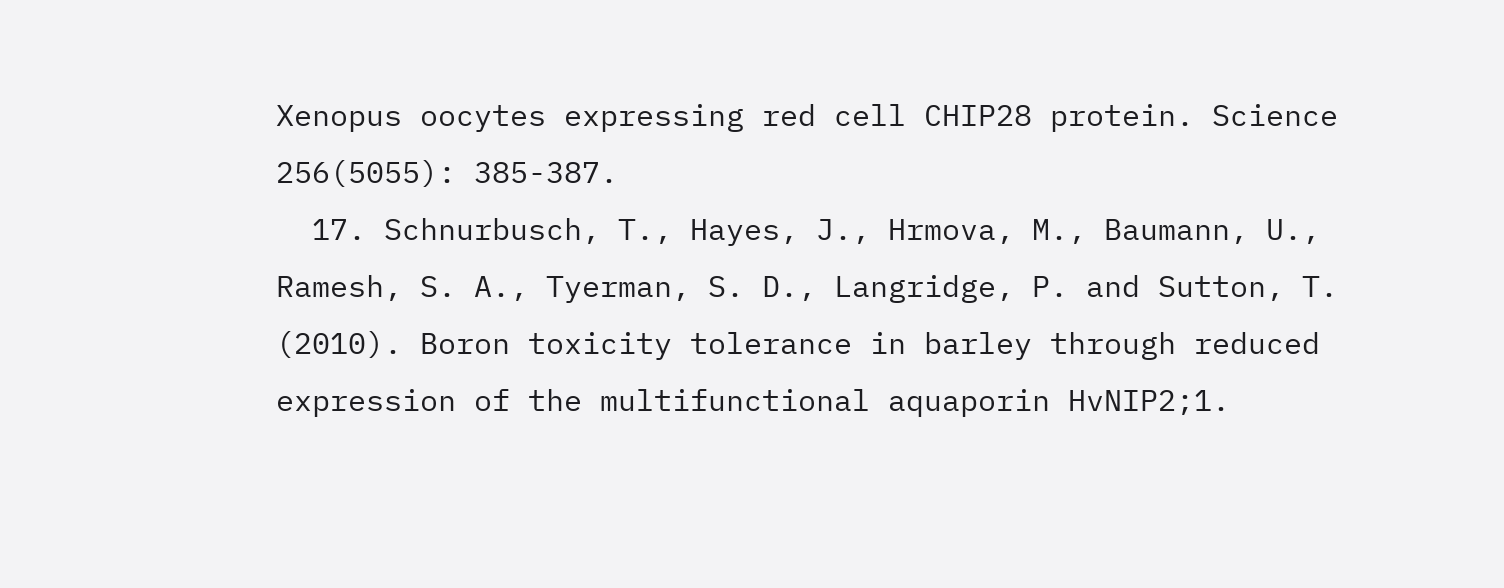Xenopus oocytes expressing red cell CHIP28 protein. Science 256(5055): 385-387.
  17. Schnurbusch, T., Hayes, J., Hrmova, M., Baumann, U., Ramesh, S. A., Tyerman, S. D., Langridge, P. and Sutton, T. (2010). Boron toxicity tolerance in barley through reduced expression of the multifunctional aquaporin HvNIP2;1.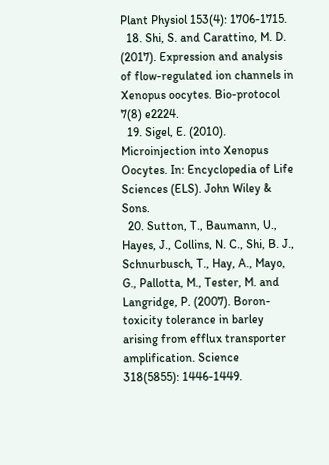Plant Physiol 153(4): 1706-1715.
  18. Shi, S. and Carattino, M. D. (2017). Expression and analysis of flow-regulated ion channels in Xenopus oocytes. Bio-protocol 7(8) e2224.
  19. Sigel, E. (2010). Microinjection into Xenopus Oocytes. In: Encyclopedia of Life Sciences (ELS). John Wiley & Sons.
  20. Sutton, T., Baumann, U., Hayes, J., Collins, N. C., Shi, B. J., Schnurbusch, T., Hay, A., Mayo, G., Pallotta, M., Tester, M. and Langridge, P. (2007). Boron-toxicity tolerance in barley arising from efflux transporter amplification. Science 318(5855): 1446-1449.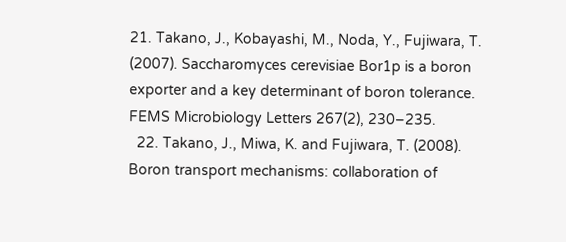21. Takano, J., Kobayashi, M., Noda, Y., Fujiwara, T. (2007). Saccharomyces cerevisiae Bor1p is a boron exporter and a key determinant of boron tolerance. FEMS Microbiology Letters 267(2), 230–235.
  22. Takano, J., Miwa, K. and Fujiwara, T. (2008). Boron transport mechanisms: collaboration of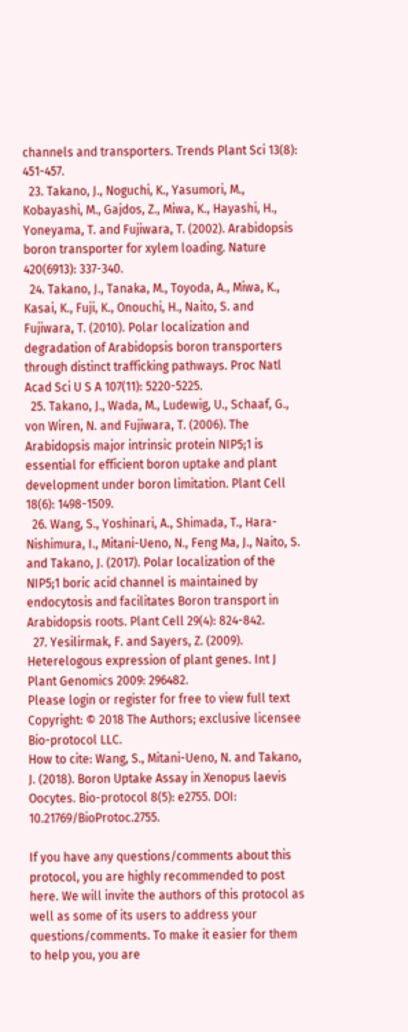channels and transporters. Trends Plant Sci 13(8): 451-457.
  23. Takano, J., Noguchi, K., Yasumori, M., Kobayashi, M., Gajdos, Z., Miwa, K., Hayashi, H., Yoneyama, T. and Fujiwara, T. (2002). Arabidopsis boron transporter for xylem loading. Nature 420(6913): 337-340.
  24. Takano, J., Tanaka, M., Toyoda, A., Miwa, K., Kasai, K., Fuji, K., Onouchi, H., Naito, S. and Fujiwara, T. (2010). Polar localization and degradation of Arabidopsis boron transporters through distinct trafficking pathways. Proc Natl Acad Sci U S A 107(11): 5220-5225.
  25. Takano, J., Wada, M., Ludewig, U., Schaaf, G., von Wiren, N. and Fujiwara, T. (2006). The Arabidopsis major intrinsic protein NIP5;1 is essential for efficient boron uptake and plant development under boron limitation. Plant Cell 18(6): 1498-1509.
  26. Wang, S., Yoshinari, A., Shimada, T., Hara-Nishimura, I., Mitani-Ueno, N., Feng Ma, J., Naito, S. and Takano, J. (2017). Polar localization of the NIP5;1 boric acid channel is maintained by endocytosis and facilitates Boron transport in Arabidopsis roots. Plant Cell 29(4): 824-842.
  27. Yesilirmak, F. and Sayers, Z. (2009). Heterelogous expression of plant genes. Int J Plant Genomics 2009: 296482.
Please login or register for free to view full text
Copyright: © 2018 The Authors; exclusive licensee Bio-protocol LLC.
How to cite: Wang, S., Mitani-Ueno, N. and Takano, J. (2018). Boron Uptake Assay in Xenopus laevis Oocytes. Bio-protocol 8(5): e2755. DOI: 10.21769/BioProtoc.2755.

If you have any questions/comments about this protocol, you are highly recommended to post here. We will invite the authors of this protocol as well as some of its users to address your questions/comments. To make it easier for them to help you, you are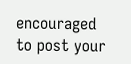encouraged to post your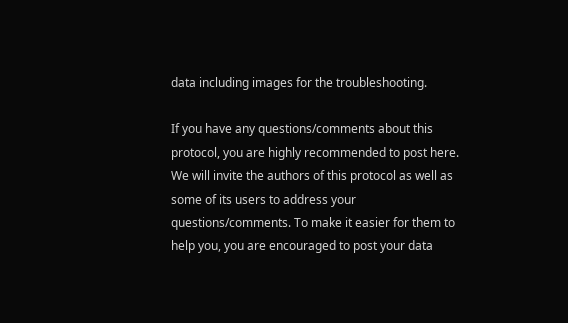data including images for the troubleshooting.

If you have any questions/comments about this protocol, you are highly recommended to post here. We will invite the authors of this protocol as well as some of its users to address your questions/comments. To make it easier for them to help you, you are encouraged to post your data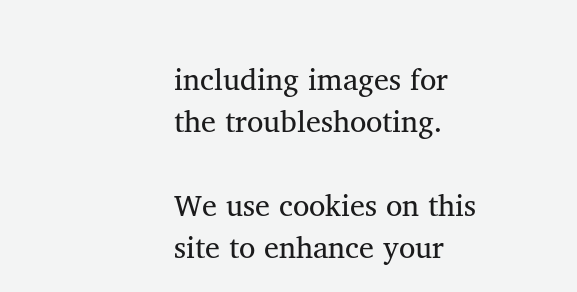including images for the troubleshooting.

We use cookies on this site to enhance your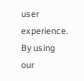user experience. By using our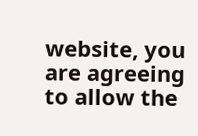website, you are agreeing to allow the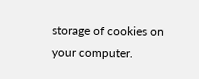storage of cookies on your computer.